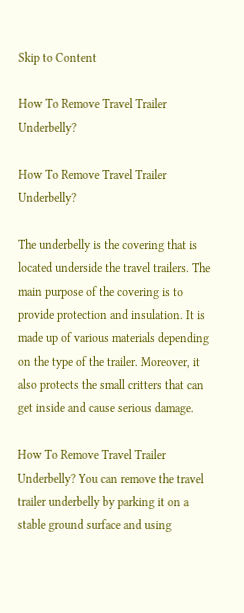Skip to Content

How To Remove Travel Trailer Underbelly?

How To Remove Travel Trailer Underbelly?

The underbelly is the covering that is located underside the travel trailers. The main purpose of the covering is to provide protection and insulation. It is made up of various materials depending on the type of the trailer. Moreover, it also protects the small critters that can get inside and cause serious damage.

How To Remove Travel Trailer Underbelly? You can remove the travel trailer underbelly by parking it on a stable ground surface and using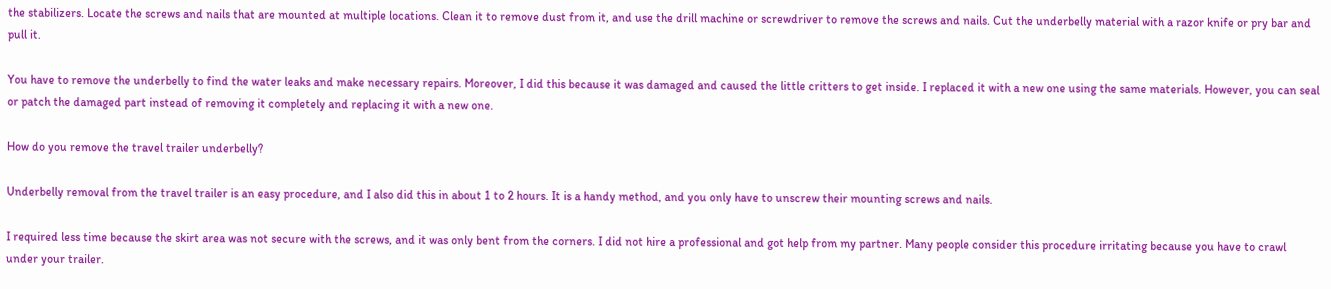the stabilizers. Locate the screws and nails that are mounted at multiple locations. Clean it to remove dust from it, and use the drill machine or screwdriver to remove the screws and nails. Cut the underbelly material with a razor knife or pry bar and pull it.

You have to remove the underbelly to find the water leaks and make necessary repairs. Moreover, I did this because it was damaged and caused the little critters to get inside. I replaced it with a new one using the same materials. However, you can seal or patch the damaged part instead of removing it completely and replacing it with a new one.

How do you remove the travel trailer underbelly?

Underbelly removal from the travel trailer is an easy procedure, and I also did this in about 1 to 2 hours. It is a handy method, and you only have to unscrew their mounting screws and nails.

I required less time because the skirt area was not secure with the screws, and it was only bent from the corners. I did not hire a professional and got help from my partner. Many people consider this procedure irritating because you have to crawl under your trailer.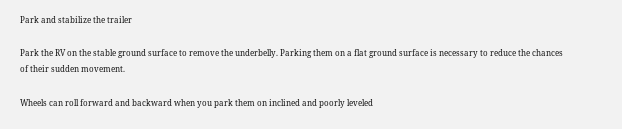Park and stabilize the trailer

Park the RV on the stable ground surface to remove the underbelly. Parking them on a flat ground surface is necessary to reduce the chances of their sudden movement.

Wheels can roll forward and backward when you park them on inclined and poorly leveled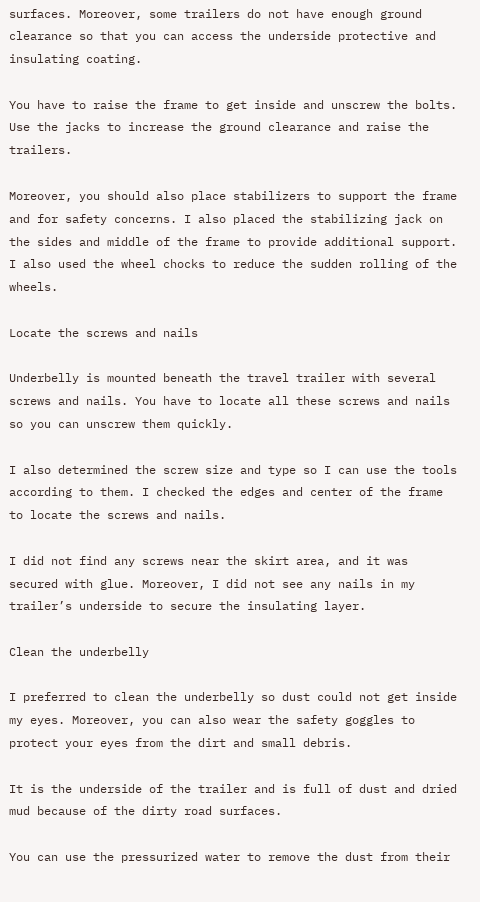surfaces. Moreover, some trailers do not have enough ground clearance so that you can access the underside protective and insulating coating.

You have to raise the frame to get inside and unscrew the bolts. Use the jacks to increase the ground clearance and raise the trailers.

Moreover, you should also place stabilizers to support the frame and for safety concerns. I also placed the stabilizing jack on the sides and middle of the frame to provide additional support. I also used the wheel chocks to reduce the sudden rolling of the wheels.

Locate the screws and nails

Underbelly is mounted beneath the travel trailer with several screws and nails. You have to locate all these screws and nails so you can unscrew them quickly.

I also determined the screw size and type so I can use the tools according to them. I checked the edges and center of the frame to locate the screws and nails.

I did not find any screws near the skirt area, and it was secured with glue. Moreover, I did not see any nails in my trailer’s underside to secure the insulating layer.

Clean the underbelly

I preferred to clean the underbelly so dust could not get inside my eyes. Moreover, you can also wear the safety goggles to protect your eyes from the dirt and small debris.

It is the underside of the trailer and is full of dust and dried mud because of the dirty road surfaces.

You can use the pressurized water to remove the dust from their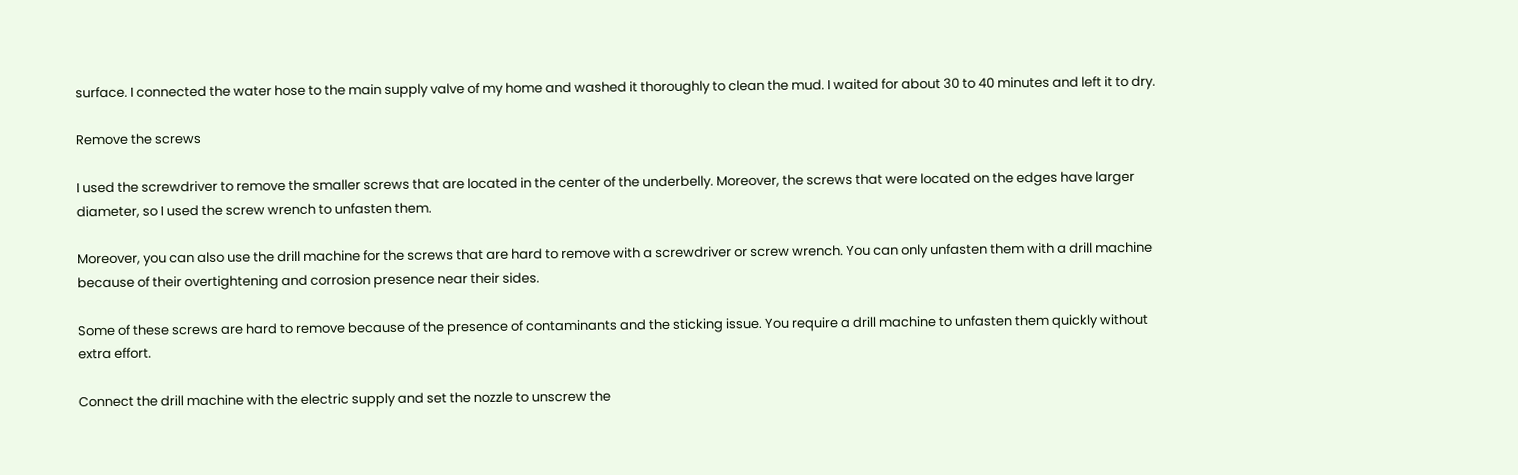surface. I connected the water hose to the main supply valve of my home and washed it thoroughly to clean the mud. I waited for about 30 to 40 minutes and left it to dry.

Remove the screws

I used the screwdriver to remove the smaller screws that are located in the center of the underbelly. Moreover, the screws that were located on the edges have larger diameter, so I used the screw wrench to unfasten them.

Moreover, you can also use the drill machine for the screws that are hard to remove with a screwdriver or screw wrench. You can only unfasten them with a drill machine because of their overtightening and corrosion presence near their sides.

Some of these screws are hard to remove because of the presence of contaminants and the sticking issue. You require a drill machine to unfasten them quickly without extra effort.

Connect the drill machine with the electric supply and set the nozzle to unscrew the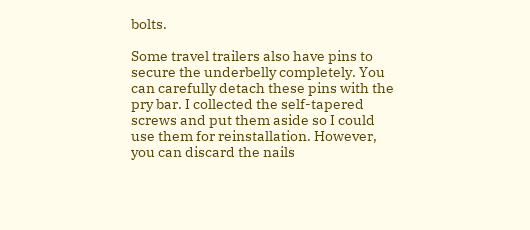bolts.

Some travel trailers also have pins to secure the underbelly completely. You can carefully detach these pins with the pry bar. I collected the self-tapered screws and put them aside so I could use them for reinstallation. However, you can discard the nails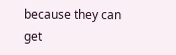because they can get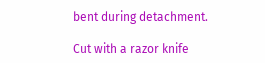bent during detachment.

Cut with a razor knife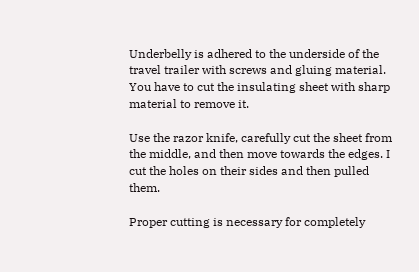Underbelly is adhered to the underside of the travel trailer with screws and gluing material. You have to cut the insulating sheet with sharp material to remove it.

Use the razor knife, carefully cut the sheet from the middle, and then move towards the edges. I cut the holes on their sides and then pulled them.

Proper cutting is necessary for completely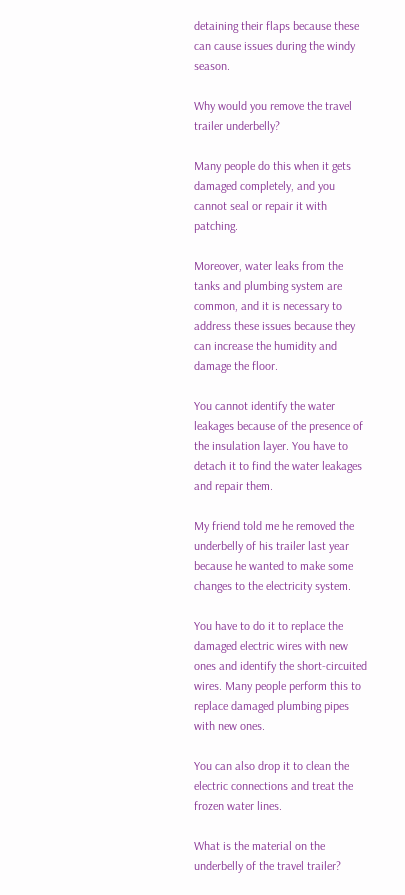detaining their flaps because these can cause issues during the windy season.

Why would you remove the travel trailer underbelly?

Many people do this when it gets damaged completely, and you cannot seal or repair it with patching.

Moreover, water leaks from the tanks and plumbing system are common, and it is necessary to address these issues because they can increase the humidity and damage the floor.

You cannot identify the water leakages because of the presence of the insulation layer. You have to detach it to find the water leakages and repair them.

My friend told me he removed the underbelly of his trailer last year because he wanted to make some changes to the electricity system.

You have to do it to replace the damaged electric wires with new ones and identify the short-circuited wires. Many people perform this to replace damaged plumbing pipes with new ones.

You can also drop it to clean the electric connections and treat the frozen water lines.

What is the material on the underbelly of the travel trailer?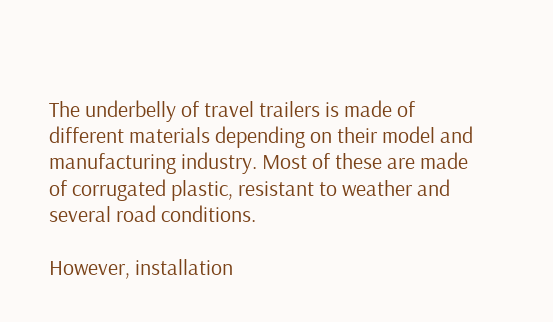The underbelly of travel trailers is made of different materials depending on their model and manufacturing industry. Most of these are made of corrugated plastic, resistant to weather and several road conditions.

However, installation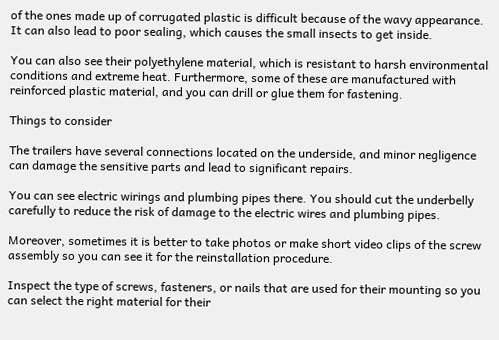of the ones made up of corrugated plastic is difficult because of the wavy appearance. It can also lead to poor sealing, which causes the small insects to get inside.

You can also see their polyethylene material, which is resistant to harsh environmental conditions and extreme heat. Furthermore, some of these are manufactured with reinforced plastic material, and you can drill or glue them for fastening.

Things to consider

The trailers have several connections located on the underside, and minor negligence can damage the sensitive parts and lead to significant repairs.

You can see electric wirings and plumbing pipes there. You should cut the underbelly carefully to reduce the risk of damage to the electric wires and plumbing pipes.

Moreover, sometimes it is better to take photos or make short video clips of the screw assembly so you can see it for the reinstallation procedure.

Inspect the type of screws, fasteners, or nails that are used for their mounting so you can select the right material for their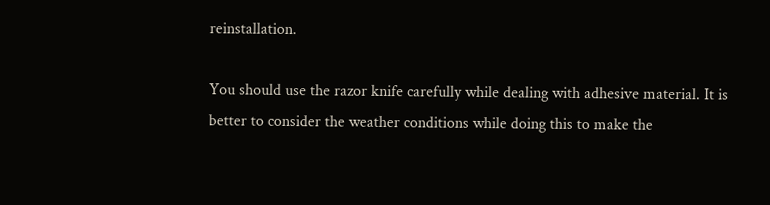reinstallation.

You should use the razor knife carefully while dealing with adhesive material. It is better to consider the weather conditions while doing this to make the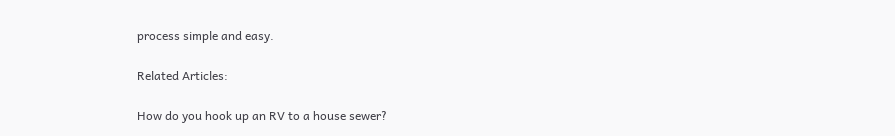process simple and easy.

Related Articles:

How do you hook up an RV to a house sewer?